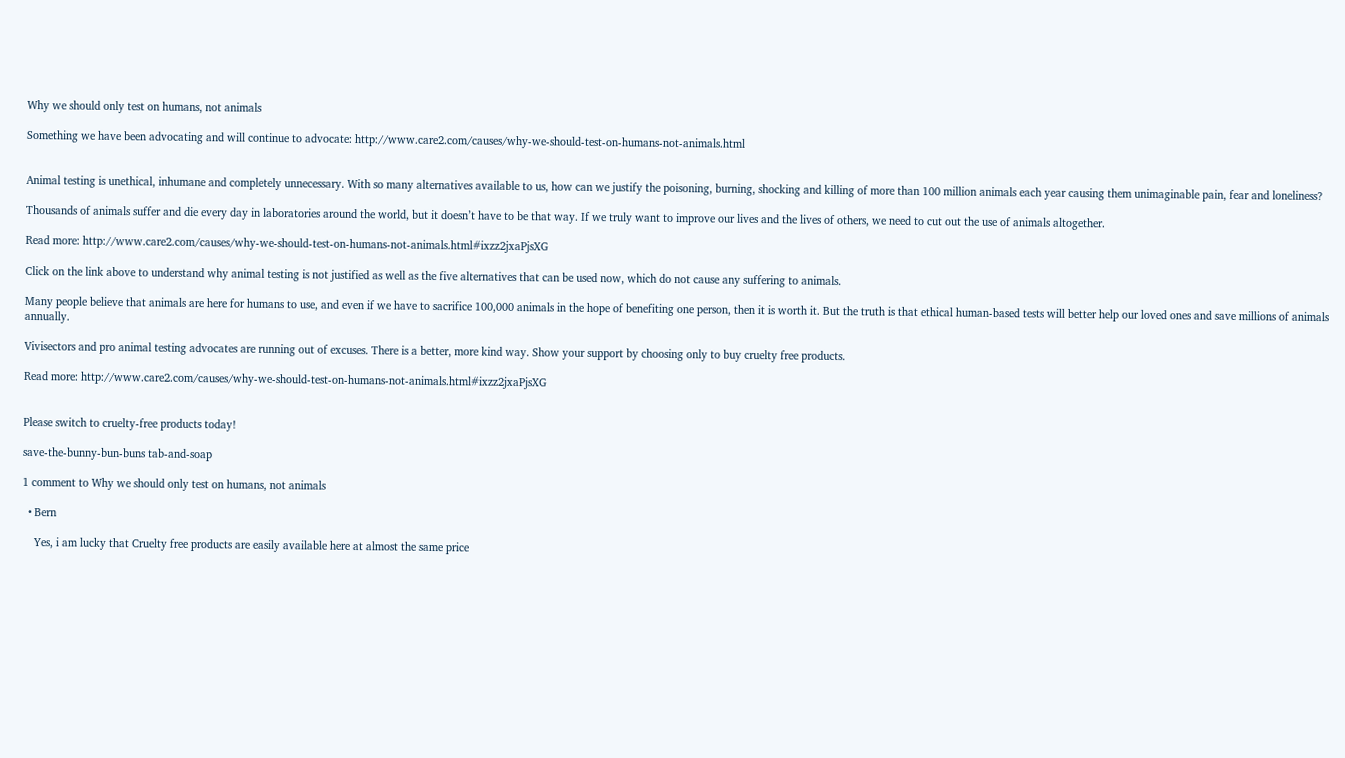Why we should only test on humans, not animals

Something we have been advocating and will continue to advocate: http://www.care2.com/causes/why-we-should-test-on-humans-not-animals.html


Animal testing is unethical, inhumane and completely unnecessary. With so many alternatives available to us, how can we justify the poisoning, burning, shocking and killing of more than 100 million animals each year causing them unimaginable pain, fear and loneliness?

Thousands of animals suffer and die every day in laboratories around the world, but it doesn’t have to be that way. If we truly want to improve our lives and the lives of others, we need to cut out the use of animals altogether.

Read more: http://www.care2.com/causes/why-we-should-test-on-humans-not-animals.html#ixzz2jxaPjsXG

Click on the link above to understand why animal testing is not justified as well as the five alternatives that can be used now, which do not cause any suffering to animals.

Many people believe that animals are here for humans to use, and even if we have to sacrifice 100,000 animals in the hope of benefiting one person, then it is worth it. But the truth is that ethical human-based tests will better help our loved ones and save millions of animals annually.

Vivisectors and pro animal testing advocates are running out of excuses. There is a better, more kind way. Show your support by choosing only to buy cruelty free products.

Read more: http://www.care2.com/causes/why-we-should-test-on-humans-not-animals.html#ixzz2jxaPjsXG


Please switch to cruelty-free products today!

save-the-bunny-bun-buns tab-and-soap

1 comment to Why we should only test on humans, not animals

  • Bern

    Yes, i am lucky that Cruelty free products are easily available here at almost the same price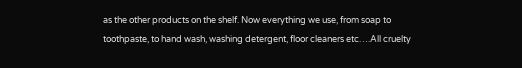as the other products on the shelf. Now everything we use, from soap to toothpaste, to hand wash, washing detergent, floor cleaners etc….All cruelty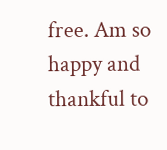free. Am so happy and thankful to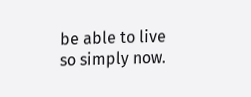be able to live so simply now.